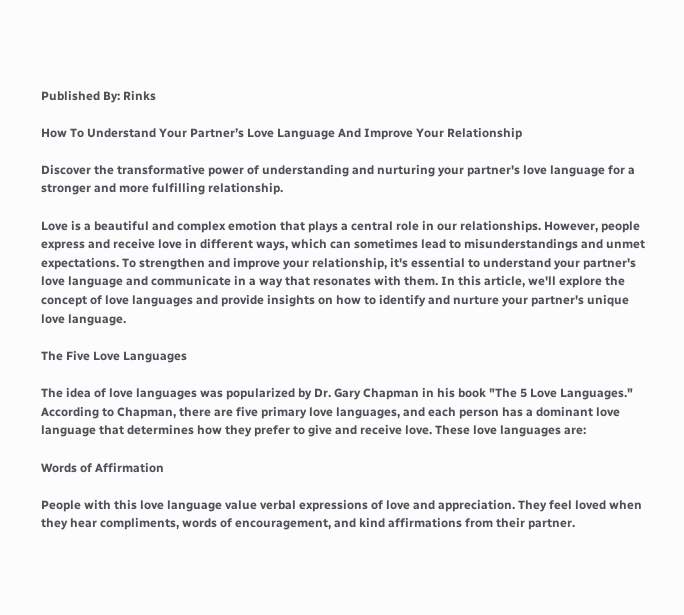Published By: Rinks

How To Understand Your Partner’s Love Language And Improve Your Relationship

Discover the transformative power of understanding and nurturing your partner's love language for a stronger and more fulfilling relationship.

Love is a beautiful and complex emotion that plays a central role in our relationships. However, people express and receive love in different ways, which can sometimes lead to misunderstandings and unmet expectations. To strengthen and improve your relationship, it's essential to understand your partner's love language and communicate in a way that resonates with them. In this article, we'll explore the concept of love languages and provide insights on how to identify and nurture your partner's unique love language.

The Five Love Languages

The idea of love languages was popularized by Dr. Gary Chapman in his book "The 5 Love Languages." According to Chapman, there are five primary love languages, and each person has a dominant love language that determines how they prefer to give and receive love. These love languages are:

Words of Affirmation

People with this love language value verbal expressions of love and appreciation. They feel loved when they hear compliments, words of encouragement, and kind affirmations from their partner.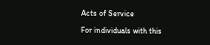Acts of Service

For individuals with this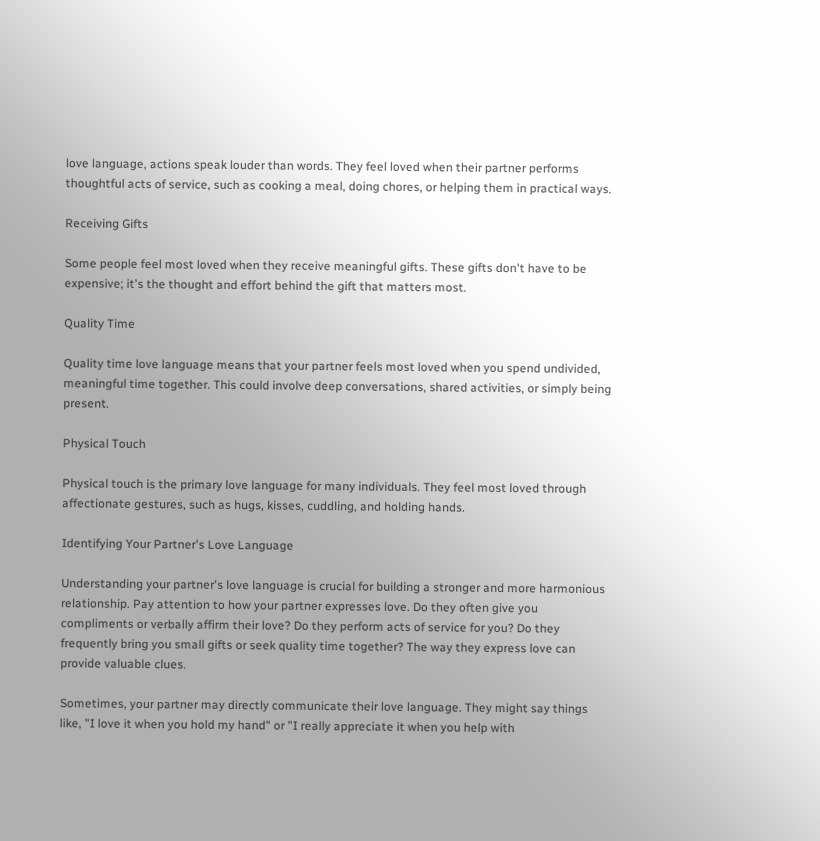love language, actions speak louder than words. They feel loved when their partner performs thoughtful acts of service, such as cooking a meal, doing chores, or helping them in practical ways.

Receiving Gifts

Some people feel most loved when they receive meaningful gifts. These gifts don't have to be expensive; it's the thought and effort behind the gift that matters most.

Quality Time

Quality time love language means that your partner feels most loved when you spend undivided, meaningful time together. This could involve deep conversations, shared activities, or simply being present.

Physical Touch

Physical touch is the primary love language for many individuals. They feel most loved through affectionate gestures, such as hugs, kisses, cuddling, and holding hands.

Identifying Your Partner's Love Language

Understanding your partner's love language is crucial for building a stronger and more harmonious relationship. Pay attention to how your partner expresses love. Do they often give you compliments or verbally affirm their love? Do they perform acts of service for you? Do they frequently bring you small gifts or seek quality time together? The way they express love can provide valuable clues.

Sometimes, your partner may directly communicate their love language. They might say things like, "I love it when you hold my hand" or "I really appreciate it when you help with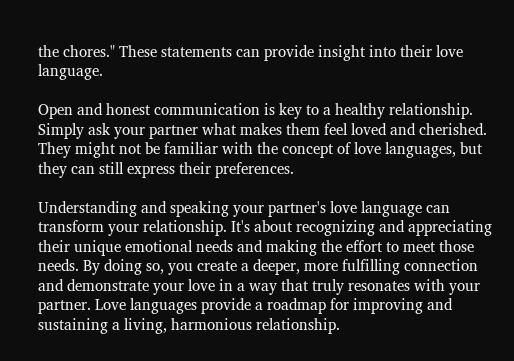the chores." These statements can provide insight into their love language.

Open and honest communication is key to a healthy relationship. Simply ask your partner what makes them feel loved and cherished. They might not be familiar with the concept of love languages, but they can still express their preferences.

Understanding and speaking your partner's love language can transform your relationship. It's about recognizing and appreciating their unique emotional needs and making the effort to meet those needs. By doing so, you create a deeper, more fulfilling connection and demonstrate your love in a way that truly resonates with your partner. Love languages provide a roadmap for improving and sustaining a living, harmonious relationship.